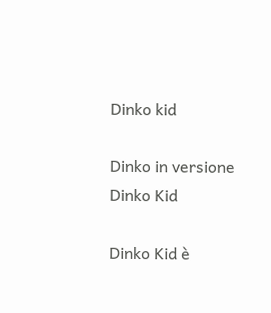Dinko kid

Dinko in versione Dinko Kid

Dinko Kid è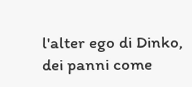l'alter ego di Dinko, dei panni come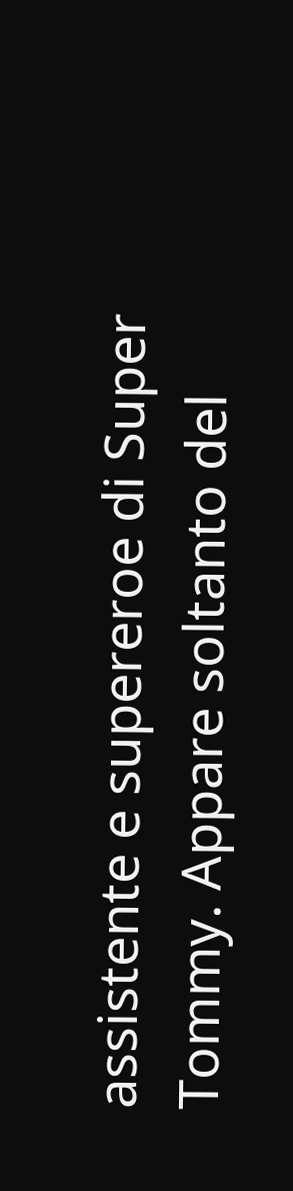assistente e supereroe di Super Tommy. Appare soltanto del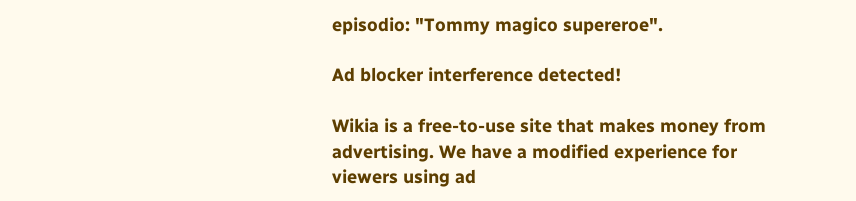episodio: "Tommy magico supereroe".

Ad blocker interference detected!

Wikia is a free-to-use site that makes money from advertising. We have a modified experience for viewers using ad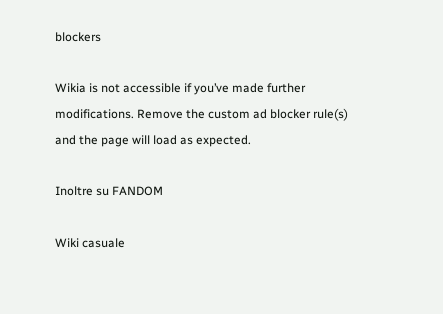blockers

Wikia is not accessible if you’ve made further modifications. Remove the custom ad blocker rule(s) and the page will load as expected.

Inoltre su FANDOM

Wiki casuale